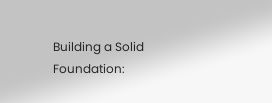Building a Solid Foundation: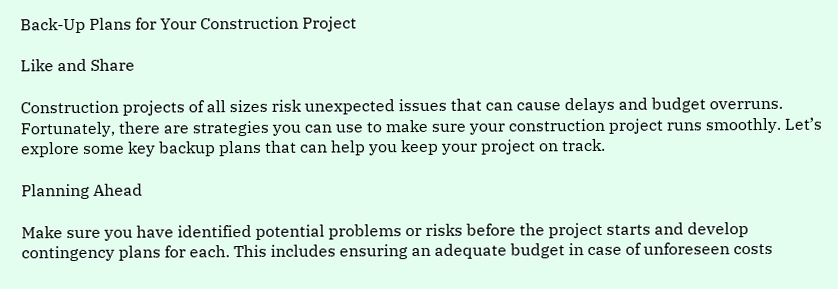Back-Up Plans for Your Construction Project

Like and Share

Construction projects of all sizes risk unexpected issues that can cause delays and budget overruns. Fortunately, there are strategies you can use to make sure your construction project runs smoothly. Let’s explore some key backup plans that can help you keep your project on track.

Planning Ahead

Make sure you have identified potential problems or risks before the project starts and develop contingency plans for each. This includes ensuring an adequate budget in case of unforeseen costs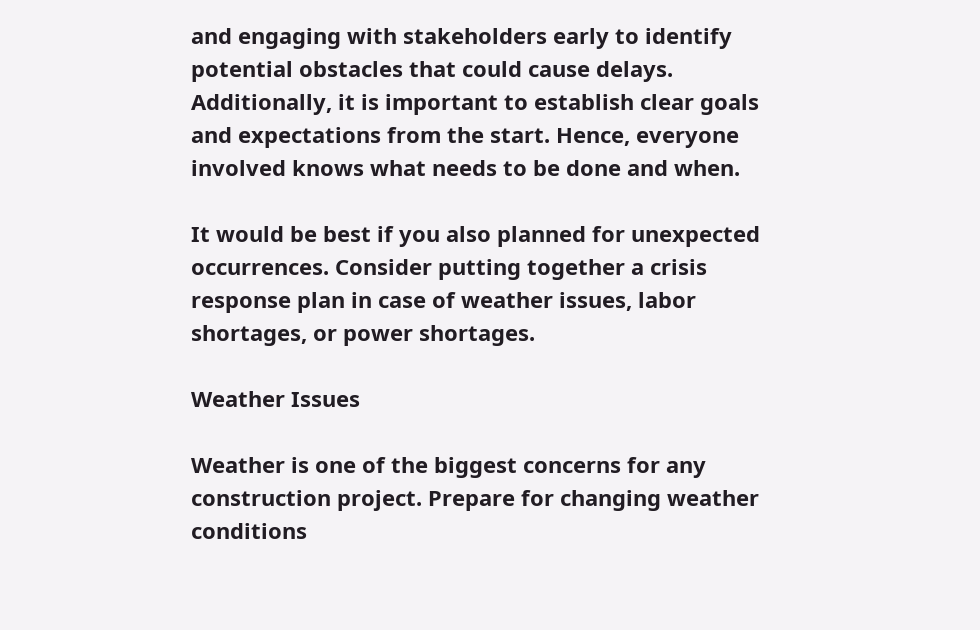and engaging with stakeholders early to identify potential obstacles that could cause delays. Additionally, it is important to establish clear goals and expectations from the start. Hence, everyone involved knows what needs to be done and when.

It would be best if you also planned for unexpected occurrences. Consider putting together a crisis response plan in case of weather issues, labor shortages, or power shortages.

Weather Issues

Weather is one of the biggest concerns for any construction project. Prepare for changing weather conditions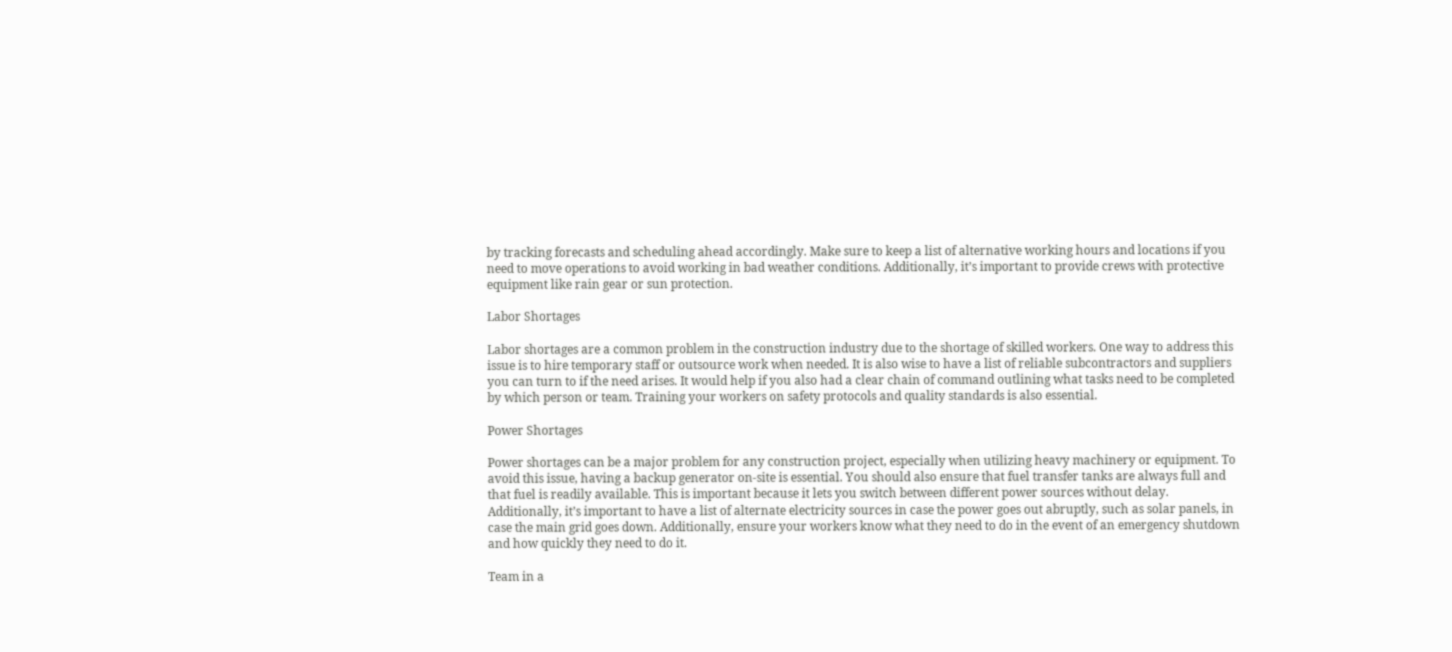by tracking forecasts and scheduling ahead accordingly. Make sure to keep a list of alternative working hours and locations if you need to move operations to avoid working in bad weather conditions. Additionally, it’s important to provide crews with protective equipment like rain gear or sun protection.

Labor Shortages

Labor shortages are a common problem in the construction industry due to the shortage of skilled workers. One way to address this issue is to hire temporary staff or outsource work when needed. It is also wise to have a list of reliable subcontractors and suppliers you can turn to if the need arises. It would help if you also had a clear chain of command outlining what tasks need to be completed by which person or team. Training your workers on safety protocols and quality standards is also essential.

Power Shortages

Power shortages can be a major problem for any construction project, especially when utilizing heavy machinery or equipment. To avoid this issue, having a backup generator on-site is essential. You should also ensure that fuel transfer tanks are always full and that fuel is readily available. This is important because it lets you switch between different power sources without delay. Additionally, it’s important to have a list of alternate electricity sources in case the power goes out abruptly, such as solar panels, in case the main grid goes down. Additionally, ensure your workers know what they need to do in the event of an emergency shutdown and how quickly they need to do it.

Team in a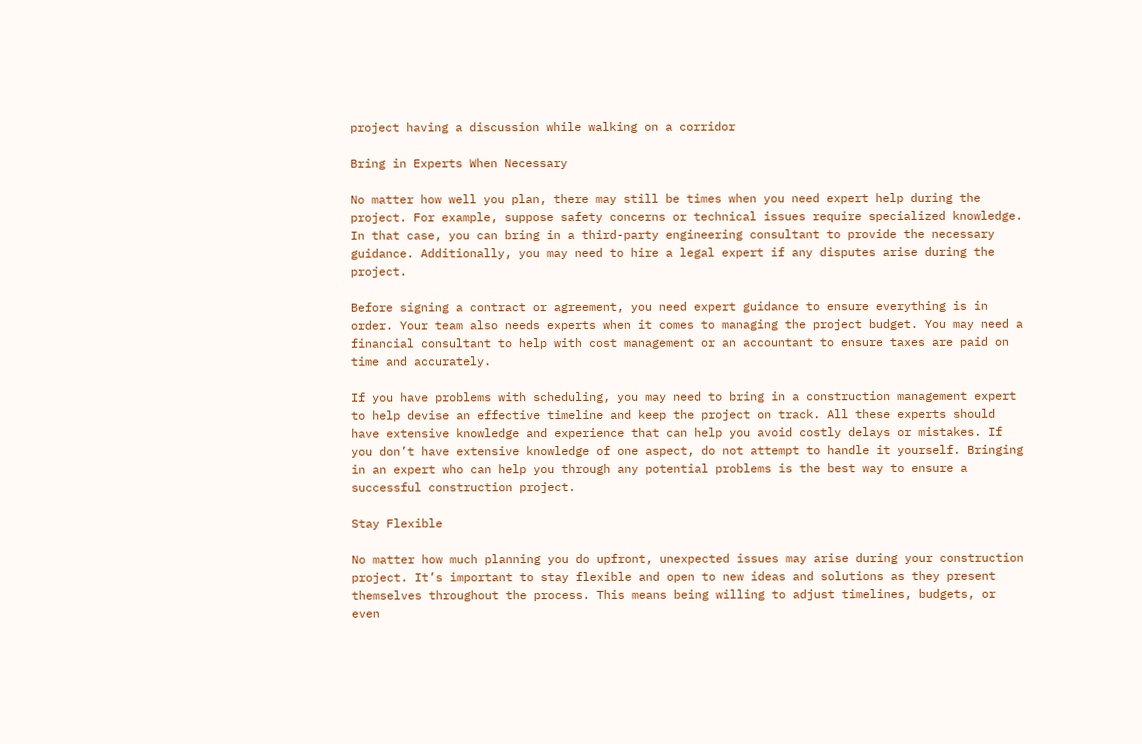project having a discussion while walking on a corridor

Bring in Experts When Necessary

No matter how well you plan, there may still be times when you need expert help during the project. For example, suppose safety concerns or technical issues require specialized knowledge. In that case, you can bring in a third-party engineering consultant to provide the necessary guidance. Additionally, you may need to hire a legal expert if any disputes arise during the project.

Before signing a contract or agreement, you need expert guidance to ensure everything is in order. Your team also needs experts when it comes to managing the project budget. You may need a financial consultant to help with cost management or an accountant to ensure taxes are paid on time and accurately.

If you have problems with scheduling, you may need to bring in a construction management expert to help devise an effective timeline and keep the project on track. All these experts should have extensive knowledge and experience that can help you avoid costly delays or mistakes. If you don’t have extensive knowledge of one aspect, do not attempt to handle it yourself. Bringing in an expert who can help you through any potential problems is the best way to ensure a successful construction project.

Stay Flexible

No matter how much planning you do upfront, unexpected issues may arise during your construction project. It’s important to stay flexible and open to new ideas and solutions as they present themselves throughout the process. This means being willing to adjust timelines, budgets, or even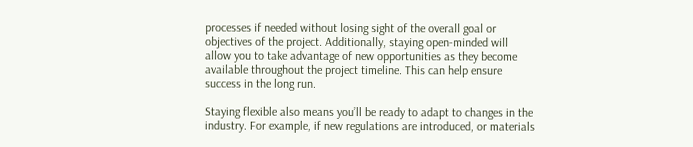processes if needed without losing sight of the overall goal or objectives of the project. Additionally, staying open-minded will allow you to take advantage of new opportunities as they become available throughout the project timeline. This can help ensure success in the long run.

Staying flexible also means you’ll be ready to adapt to changes in the industry. For example, if new regulations are introduced, or materials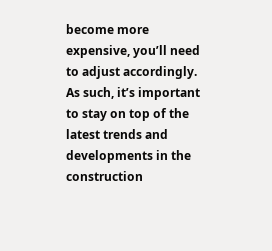become more expensive, you’ll need to adjust accordingly. As such, it’s important to stay on top of the latest trends and developments in the construction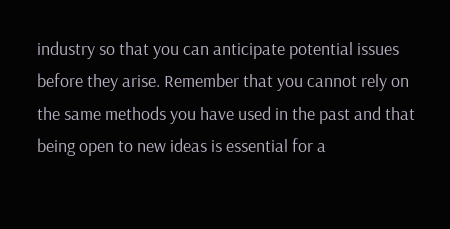industry so that you can anticipate potential issues before they arise. Remember that you cannot rely on the same methods you have used in the past and that being open to new ideas is essential for a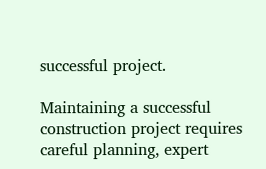successful project.

Maintaining a successful construction project requires careful planning, expert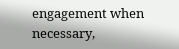engagement when necessary,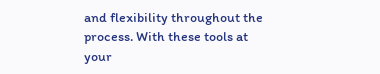and flexibility throughout the process. With these tools at your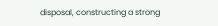disposal, constructing a strong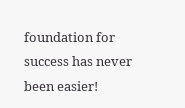foundation for success has never been easier!